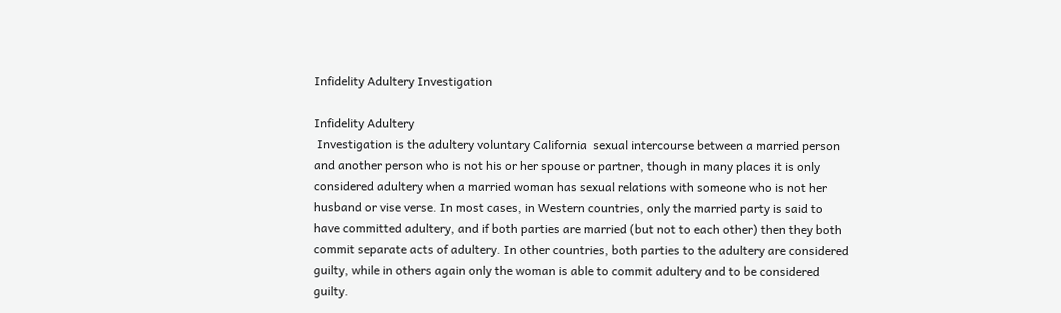Infidelity Adultery Investigation

Infidelity Adultery
 Investigation is the adultery voluntary California  sexual intercourse between a married person and another person who is not his or her spouse or partner, though in many places it is only considered adultery when a married woman has sexual relations with someone who is not her husband or vise verse. In most cases, in Western countries, only the married party is said to have committed adultery, and if both parties are married (but not to each other) then they both commit separate acts of adultery. In other countries, both parties to the adultery are considered guilty, while in others again only the woman is able to commit adultery and to be considered guilty.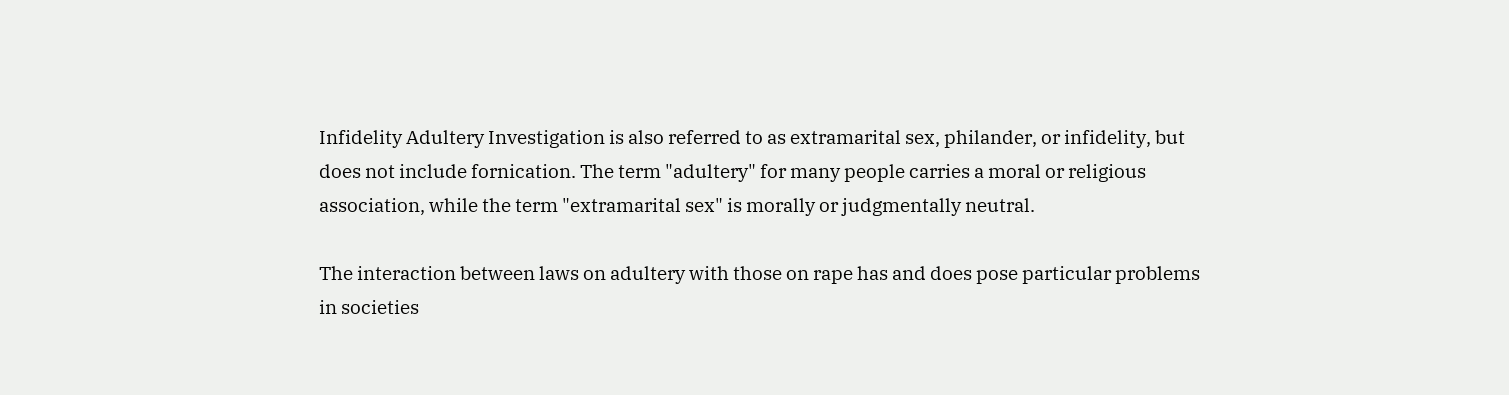Infidelity Adultery Investigation is also referred to as extramarital sex, philander, or infidelity, but does not include fornication. The term "adultery" for many people carries a moral or religious association, while the term "extramarital sex" is morally or judgmentally neutral.

The interaction between laws on adultery with those on rape has and does pose particular problems in societies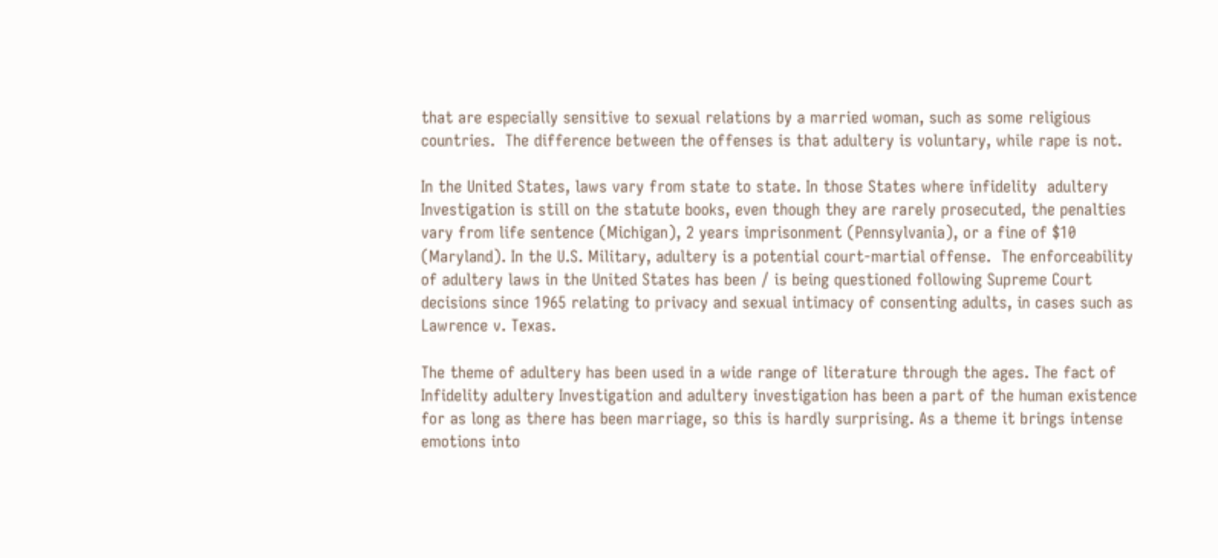that are especially sensitive to sexual relations by a married woman, such as some religious countries.  The difference between the offenses is that adultery is voluntary, while rape is not.

In the United States, laws vary from state to state. In those States where infidelity  adultery Investigation is still on the statute books, even though they are rarely prosecuted, the penalties vary from life sentence (Michigan), 2 years imprisonment (Pennsylvania), or a fine of $10 (Maryland). In the U.S. Military, adultery is a potential court-martial offense.  The enforceability of adultery laws in the United States has been / is being questioned following Supreme Court decisions since 1965 relating to privacy and sexual intimacy of consenting adults, in cases such as Lawrence v. Texas.

The theme of adultery has been used in a wide range of literature through the ages. The fact of Infidelity adultery Investigation and adultery investigation has been a part of the human existence for as long as there has been marriage, so this is hardly surprising. As a theme it brings intense emotions into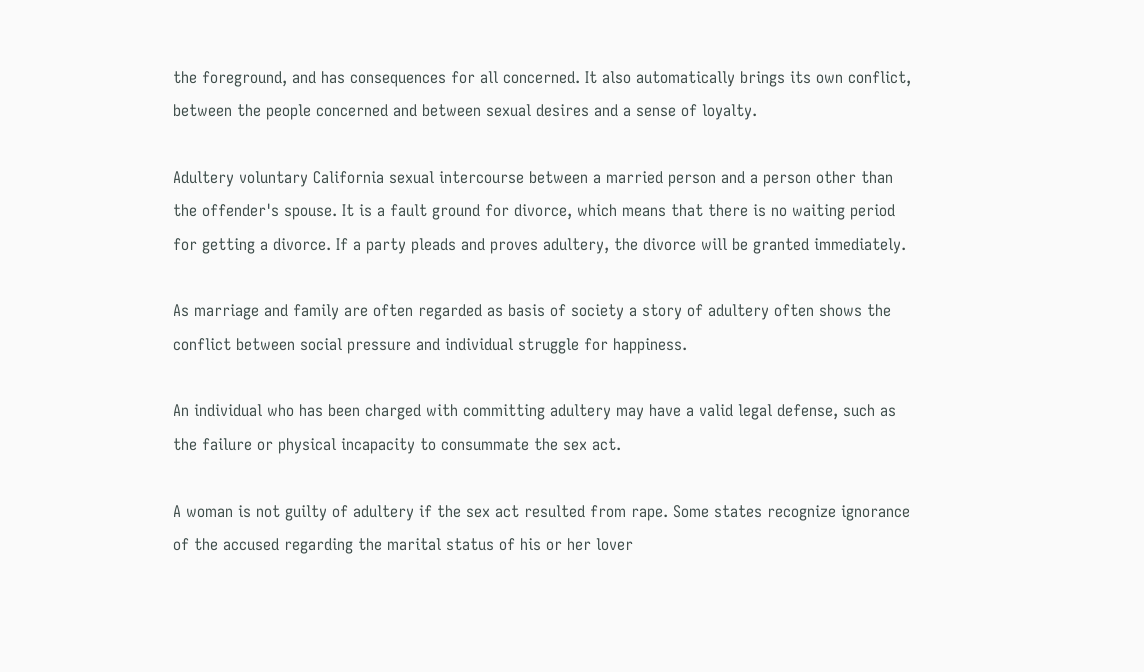the foreground, and has consequences for all concerned. It also automatically brings its own conflict, between the people concerned and between sexual desires and a sense of loyalty.

Adultery voluntary California sexual intercourse between a married person and a person other than the offender's spouse. It is a fault ground for divorce, which means that there is no waiting period for getting a divorce. If a party pleads and proves adultery, the divorce will be granted immediately.

As marriage and family are often regarded as basis of society a story of adultery often shows the conflict between social pressure and individual struggle for happiness.

An individual who has been charged with committing adultery may have a valid legal defense, such as the failure or physical incapacity to consummate the sex act.

A woman is not guilty of adultery if the sex act resulted from rape. Some states recognize ignorance of the accused regarding the marital status of his or her lover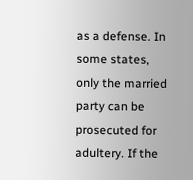as a defense. In some states, only the married party can be prosecuted for adultery. If the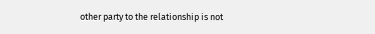other party to the relationship is not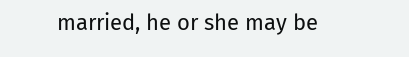married, he or she may be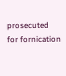prosecuted for fornication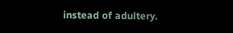instead of adultery.